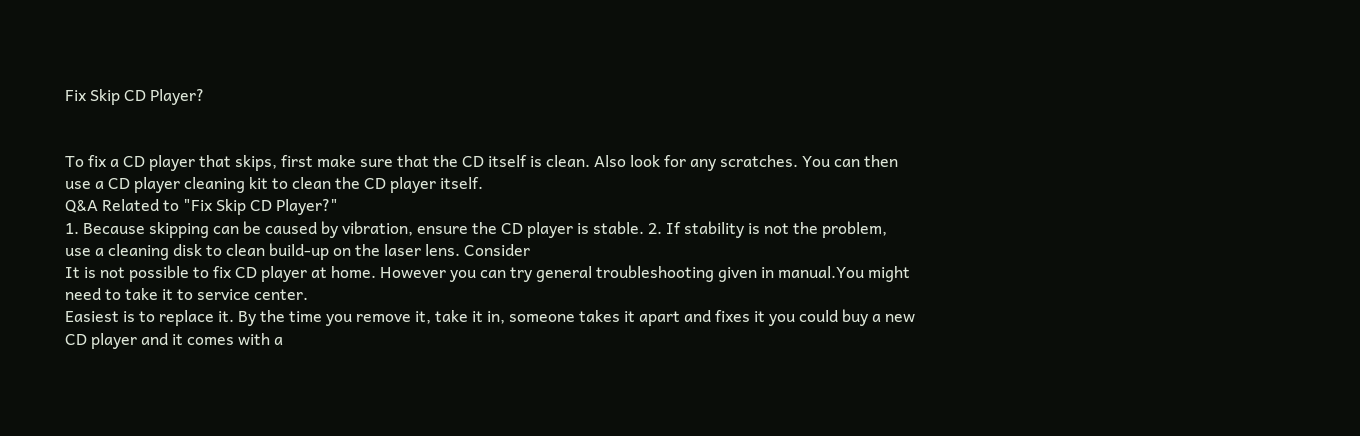Fix Skip CD Player?


To fix a CD player that skips, first make sure that the CD itself is clean. Also look for any scratches. You can then use a CD player cleaning kit to clean the CD player itself.
Q&A Related to "Fix Skip CD Player?"
1. Because skipping can be caused by vibration, ensure the CD player is stable. 2. If stability is not the problem, use a cleaning disk to clean build-up on the laser lens. Consider
It is not possible to fix CD player at home. However you can try general troubleshooting given in manual.You might need to take it to service center.
Easiest is to replace it. By the time you remove it, take it in, someone takes it apart and fixes it you could buy a new CD player and it comes with a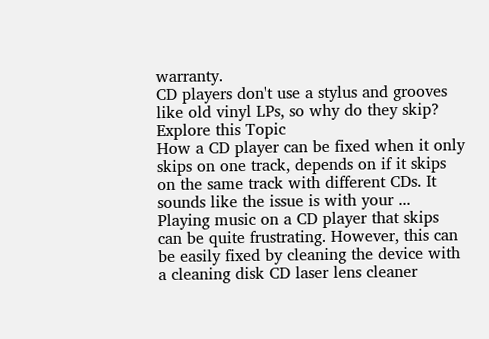warranty.
CD players don't use a stylus and grooves like old vinyl LPs, so why do they skip?
Explore this Topic
How a CD player can be fixed when it only skips on one track, depends on if it skips on the same track with different CDs. It sounds like the issue is with your ...
Playing music on a CD player that skips can be quite frustrating. However, this can be easily fixed by cleaning the device with a cleaning disk CD laser lens cleaner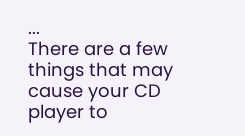...
There are a few things that may cause your CD player to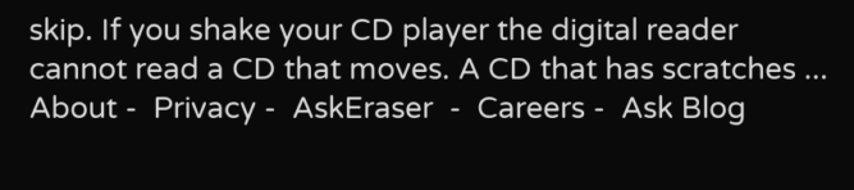skip. If you shake your CD player the digital reader cannot read a CD that moves. A CD that has scratches ...
About -  Privacy -  AskEraser  -  Careers -  Ask Blog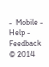-  Mobile -  Help -  Feedback © 2014